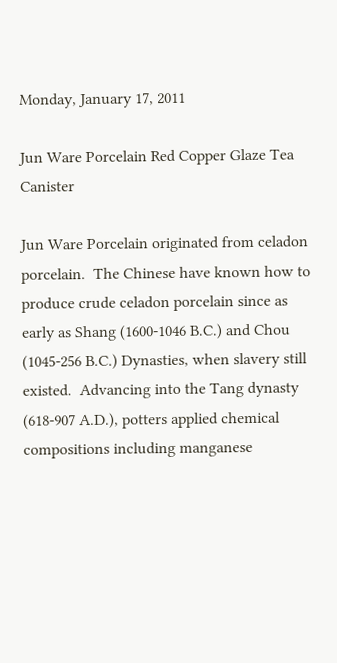Monday, January 17, 2011

Jun Ware Porcelain Red Copper Glaze Tea Canister

Jun Ware Porcelain originated from celadon porcelain.  The Chinese have known how to produce crude celadon porcelain since as early as Shang (1600-1046 B.C.) and Chou (1045-256 B.C.) Dynasties, when slavery still existed.  Advancing into the Tang dynasty (618-907 A.D.), potters applied chemical compositions including manganese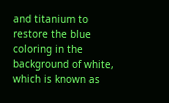and titanium to restore the blue coloring in the background of white, which is known as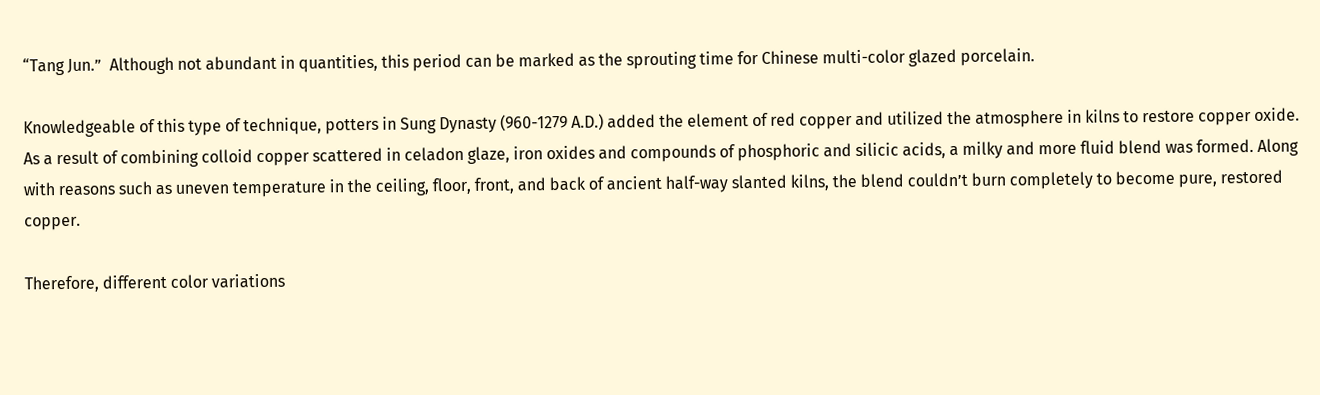“Tang Jun.”  Although not abundant in quantities, this period can be marked as the sprouting time for Chinese multi-color glazed porcelain.

Knowledgeable of this type of technique, potters in Sung Dynasty (960-1279 A.D.) added the element of red copper and utilized the atmosphere in kilns to restore copper oxide. As a result of combining colloid copper scattered in celadon glaze, iron oxides and compounds of phosphoric and silicic acids, a milky and more fluid blend was formed. Along with reasons such as uneven temperature in the ceiling, floor, front, and back of ancient half-way slanted kilns, the blend couldn’t burn completely to become pure, restored copper.

Therefore, different color variations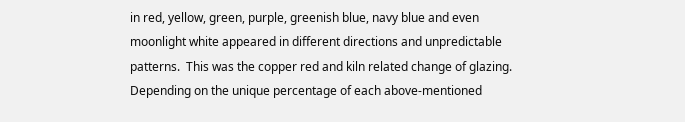in red, yellow, green, purple, greenish blue, navy blue and even moonlight white appeared in different directions and unpredictable patterns.  This was the copper red and kiln related change of glazing. Depending on the unique percentage of each above-mentioned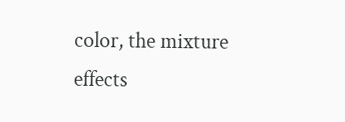color, the mixture effects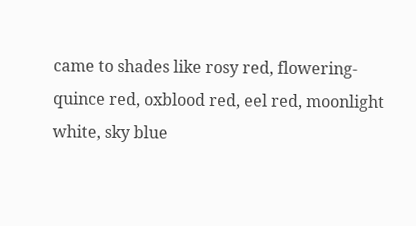came to shades like rosy red, flowering-quince red, oxblood red, eel red, moonlight white, sky blue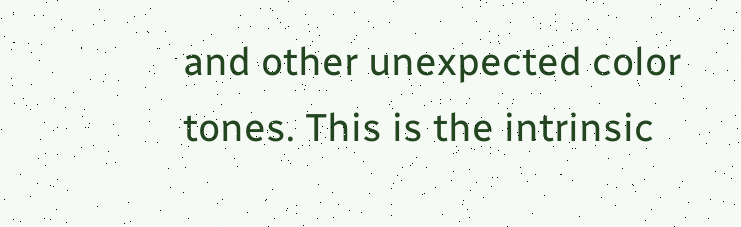and other unexpected color tones. This is the intrinsic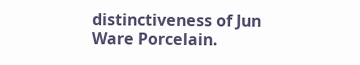distinctiveness of Jun Ware Porcelain.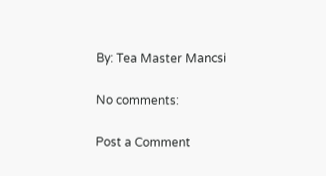By: Tea Master Mancsi

No comments:

Post a Comment